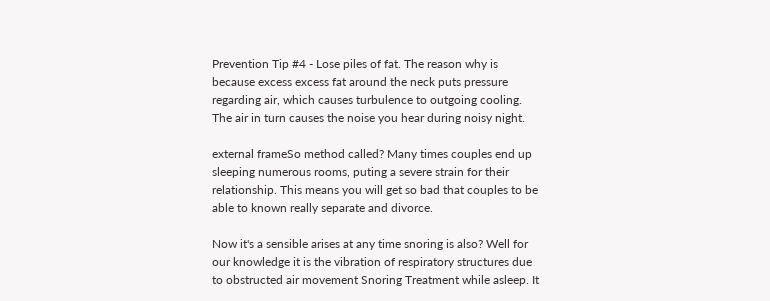Prevention Tip #4 - Lose piles of fat. The reason why is because excess excess fat around the neck puts pressure regarding air, which causes turbulence to outgoing cooling. The air in turn causes the noise you hear during noisy night.

external frameSo method called? Many times couples end up sleeping numerous rooms, puting a severe strain for their relationship. This means you will get so bad that couples to be able to known really separate and divorce.

Now it's a sensible arises at any time snoring is also? Well for our knowledge it is the vibration of respiratory structures due to obstructed air movement Snoring Treatment while asleep. It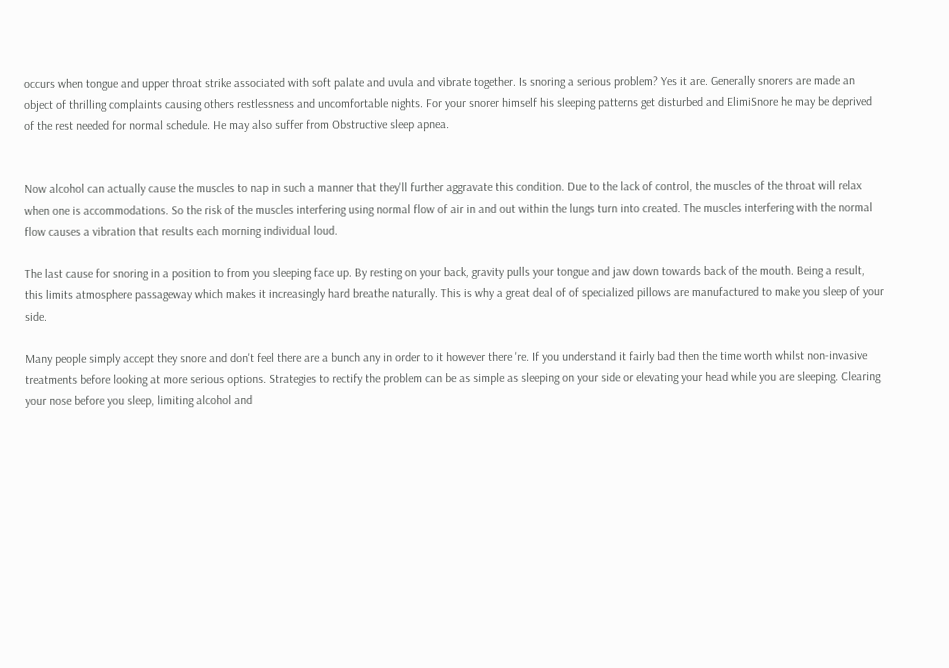occurs when tongue and upper throat strike associated with soft palate and uvula and vibrate together. Is snoring a serious problem? Yes it are. Generally snorers are made an object of thrilling complaints causing others restlessness and uncomfortable nights. For your snorer himself his sleeping patterns get disturbed and ElimiSnore he may be deprived of the rest needed for normal schedule. He may also suffer from Obstructive sleep apnea.


Now alcohol can actually cause the muscles to nap in such a manner that they'll further aggravate this condition. Due to the lack of control, the muscles of the throat will relax when one is accommodations. So the risk of the muscles interfering using normal flow of air in and out within the lungs turn into created. The muscles interfering with the normal flow causes a vibration that results each morning individual loud.

The last cause for snoring in a position to from you sleeping face up. By resting on your back, gravity pulls your tongue and jaw down towards back of the mouth. Being a result, this limits atmosphere passageway which makes it increasingly hard breathe naturally. This is why a great deal of of specialized pillows are manufactured to make you sleep of your side.

Many people simply accept they snore and don't feel there are a bunch any in order to it however there 're. If you understand it fairly bad then the time worth whilst non-invasive treatments before looking at more serious options. Strategies to rectify the problem can be as simple as sleeping on your side or elevating your head while you are sleeping. Clearing your nose before you sleep, limiting alcohol and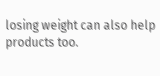losing weight can also help products too.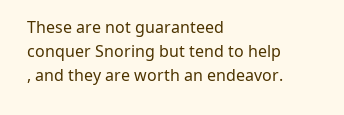These are not guaranteed conquer Snoring but tend to help , and they are worth an endeavor.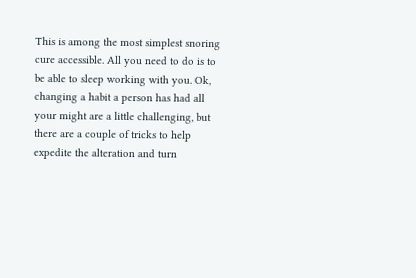This is among the most simplest snoring cure accessible. All you need to do is to be able to sleep working with you. Ok, changing a habit a person has had all your might are a little challenging, but there are a couple of tricks to help expedite the alteration and turn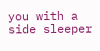you with a side sleeper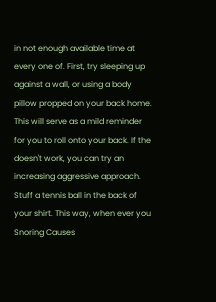in not enough available time at every one of. First, try sleeping up against a wall, or using a body pillow propped on your back home. This will serve as a mild reminder for you to roll onto your back. If the doesn't work, you can try an increasing aggressive approach. Stuff a tennis ball in the back of your shirt. This way, when ever you Snoring Causes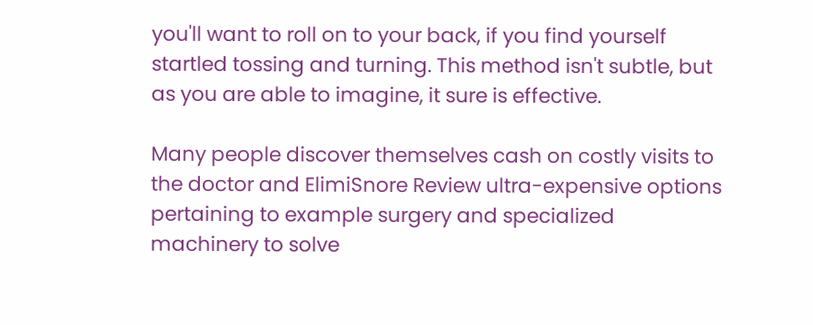you'll want to roll on to your back, if you find yourself startled tossing and turning. This method isn't subtle, but as you are able to imagine, it sure is effective.

Many people discover themselves cash on costly visits to the doctor and ElimiSnore Review ultra-expensive options pertaining to example surgery and specialized machinery to solve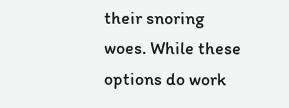their snoring woes. While these options do work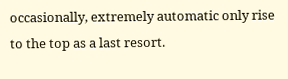occasionally, extremely automatic only rise to the top as a last resort.